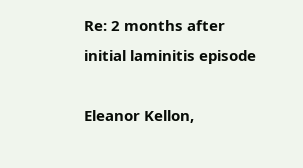Re: 2 months after initial laminitis episode

Eleanor Kellon,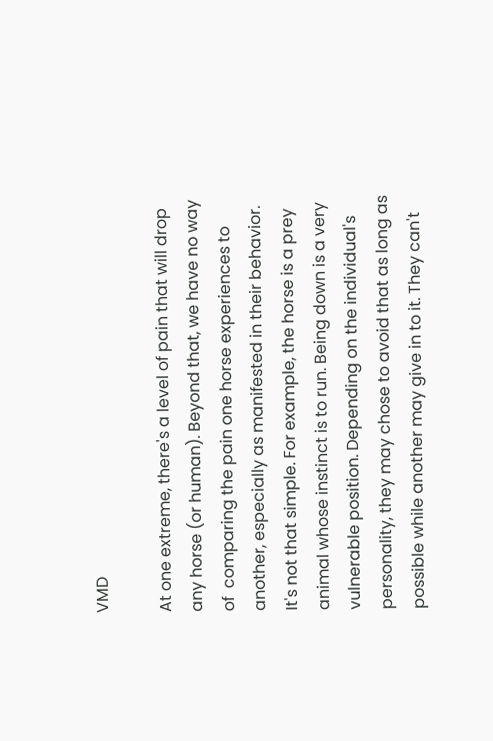VMD

At one extreme, there's a level of pain that will drop any horse (or human). Beyond that, we have no way of  comparing the pain one horse experiences to another, especially as manifested in their behavior. It's not that simple. For example, the horse is a prey animal whose instinct is to run. Being down is a very vulnerable position. Depending on the individual's personality, they may chose to avoid that as long as possible while another may give in to it. They can't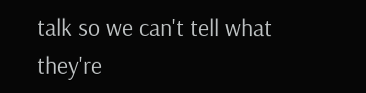talk so we can't tell what they're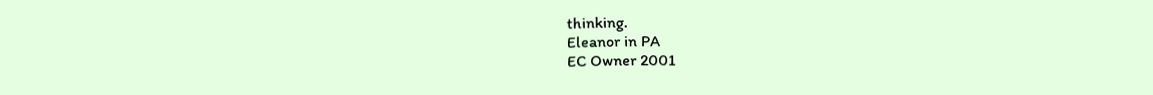thinking.
Eleanor in PA
EC Owner 2001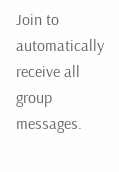Join to automatically receive all group messages.